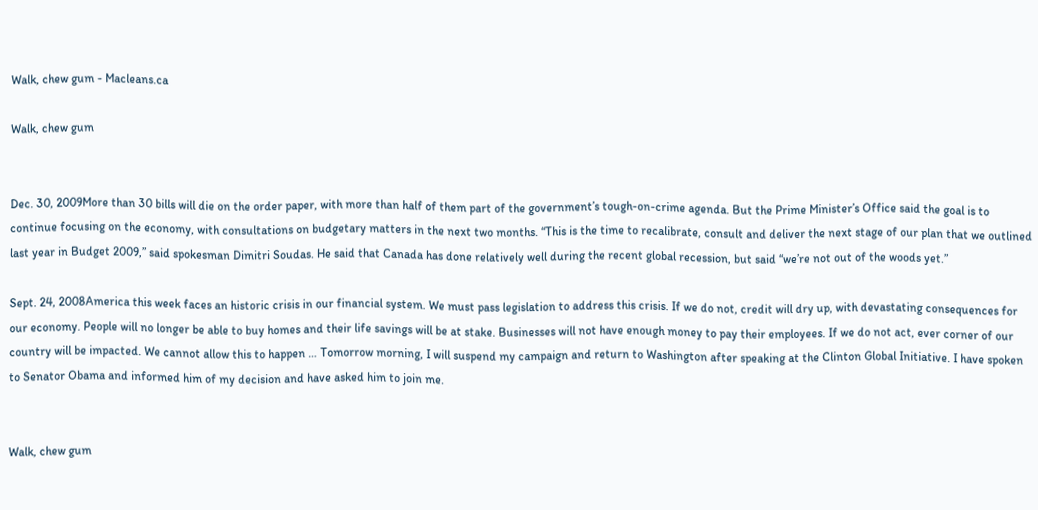Walk, chew gum - Macleans.ca

Walk, chew gum


Dec. 30, 2009More than 30 bills will die on the order paper, with more than half of them part of the government’s tough-on-crime agenda. But the Prime Minister’s Office said the goal is to continue focusing on the economy, with consultations on budgetary matters in the next two months. “This is the time to recalibrate, consult and deliver the next stage of our plan that we outlined last year in Budget 2009,” said spokesman Dimitri Soudas. He said that Canada has done relatively well during the recent global recession, but said “we’re not out of the woods yet.”

Sept. 24, 2008America this week faces an historic crisis in our financial system. We must pass legislation to address this crisis. If we do not, credit will dry up, with devastating consequences for our economy. People will no longer be able to buy homes and their life savings will be at stake. Businesses will not have enough money to pay their employees. If we do not act, ever corner of our country will be impacted. We cannot allow this to happen … Tomorrow morning, I will suspend my campaign and return to Washington after speaking at the Clinton Global Initiative. I have spoken to Senator Obama and informed him of my decision and have asked him to join me.


Walk, chew gum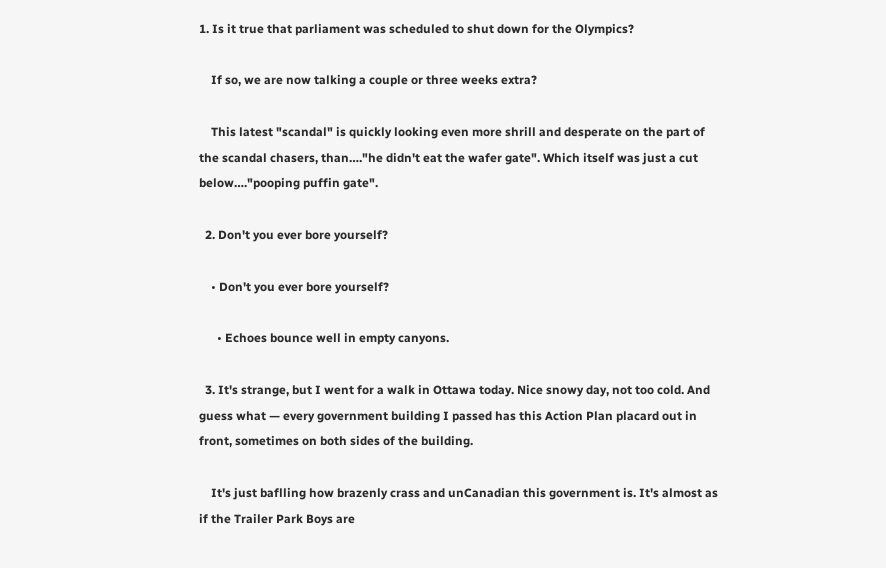1. Is it true that parliament was scheduled to shut down for the Olympics?

    If so, we are now talking a couple or three weeks extra?

    This latest "scandal" is quickly looking even more shrill and desperate on the part of the scandal chasers, than…."he didn't eat the wafer gate". Which itself was just a cut below…."pooping puffin gate".

  2. Don't you ever bore yourself?

    • Don't you ever bore yourself?

      • Echoes bounce well in empty canyons.

  3. It's strange, but I went for a walk in Ottawa today. Nice snowy day, not too cold. And guess what — every government building I passed has this Action Plan placard out in front, sometimes on both sides of the building.

    It's just baflling how brazenly crass and unCanadian this government is. It's almost as if the Trailer Park Boys are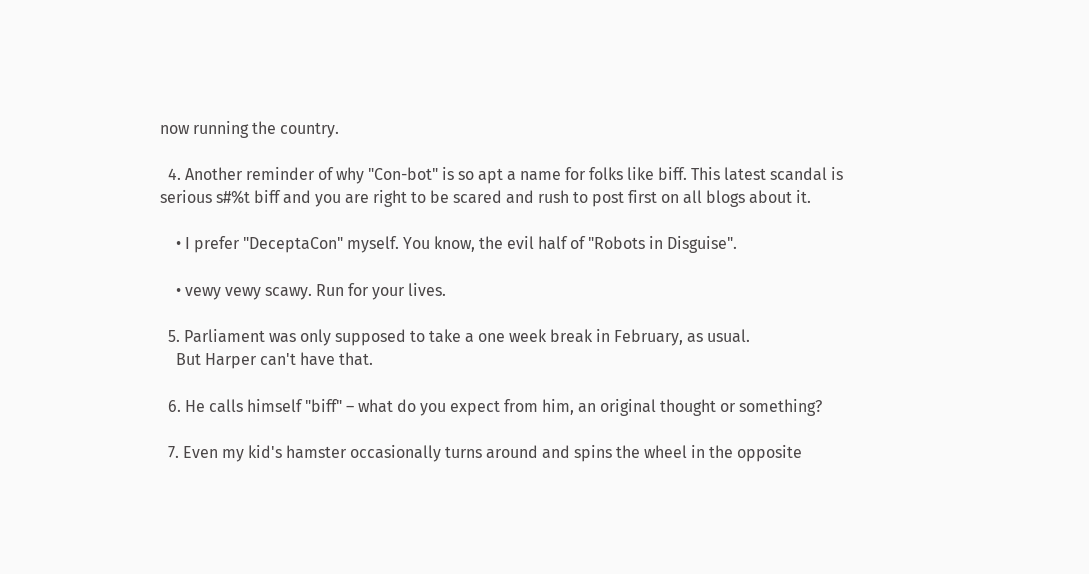now running the country.

  4. Another reminder of why "Con-bot" is so apt a name for folks like biff. This latest scandal is serious s#%t biff and you are right to be scared and rush to post first on all blogs about it.

    • I prefer "DeceptaCon" myself. You know, the evil half of "Robots in Disguise".

    • vewy vewy scawy. Run for your lives.

  5. Parliament was only supposed to take a one week break in February, as usual.
    But Harper can't have that.

  6. He calls himself "biff" – what do you expect from him, an original thought or something?

  7. Even my kid's hamster occasionally turns around and spins the wheel in the opposite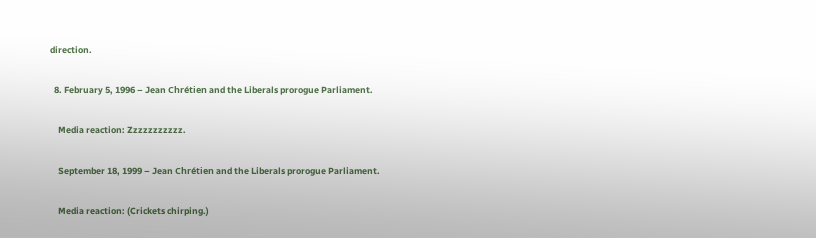direction.

  8. February 5, 1996 – Jean Chrétien and the Liberals prorogue Parliament.

    Media reaction: Zzzzzzzzzzz.

    September 18, 1999 – Jean Chrétien and the Liberals prorogue Parliament.

    Media reaction: (Crickets chirping.)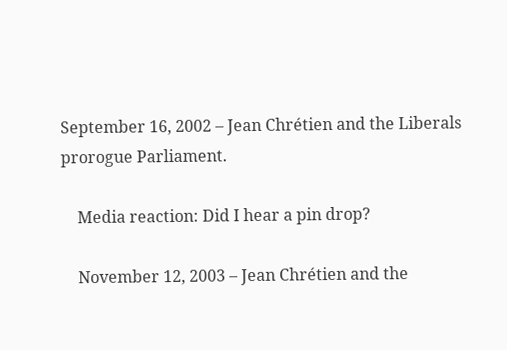September 16, 2002 – Jean Chrétien and the Liberals prorogue Parliament.

    Media reaction: Did I hear a pin drop?

    November 12, 2003 – Jean Chrétien and the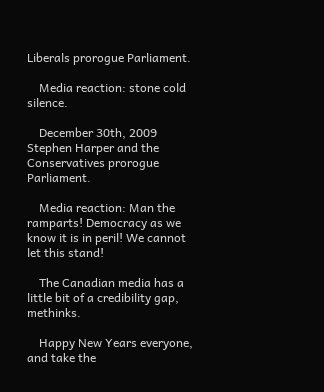Liberals prorogue Parliament.

    Media reaction: stone cold silence.

    December 30th, 2009 Stephen Harper and the Conservatives prorogue Parliament.

    Media reaction: Man the ramparts! Democracy as we know it is in peril! We cannot let this stand!

    The Canadian media has a little bit of a credibility gap, methinks.

    Happy New Years everyone, and take the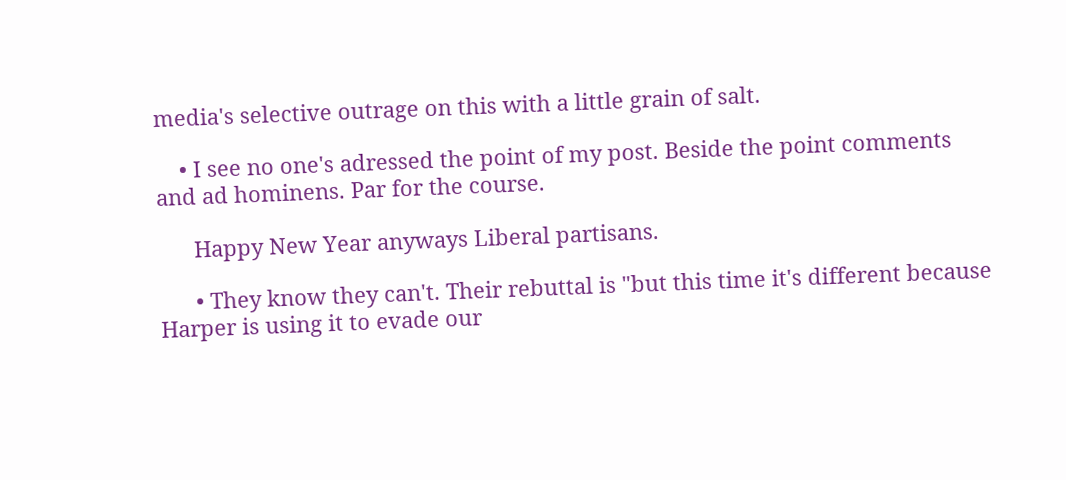media's selective outrage on this with a little grain of salt.

    • I see no one's adressed the point of my post. Beside the point comments and ad hominens. Par for the course.

      Happy New Year anyways Liberal partisans.

      • They know they can't. Their rebuttal is "but this time it's different because Harper is using it to evade our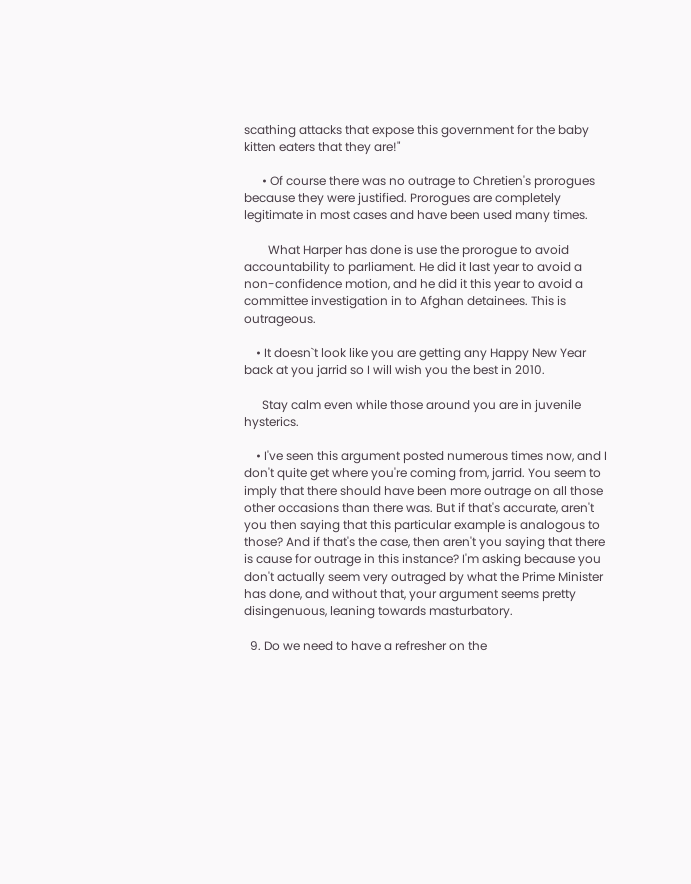scathing attacks that expose this government for the baby kitten eaters that they are!"

      • Of course there was no outrage to Chretien's prorogues because they were justified. Prorogues are completely legitimate in most cases and have been used many times.

        What Harper has done is use the prorogue to avoid accountability to parliament. He did it last year to avoid a non-confidence motion, and he did it this year to avoid a committee investigation in to Afghan detainees. This is outrageous.

    • It doesn`t look like you are getting any Happy New Year back at you jarrid so I will wish you the best in 2010.

      Stay calm even while those around you are in juvenile hysterics.

    • I've seen this argument posted numerous times now, and I don't quite get where you're coming from, jarrid. You seem to imply that there should have been more outrage on all those other occasions than there was. But if that's accurate, aren't you then saying that this particular example is analogous to those? And if that's the case, then aren't you saying that there is cause for outrage in this instance? I'm asking because you don't actually seem very outraged by what the Prime Minister has done, and without that, your argument seems pretty disingenuous, leaning towards masturbatory.

  9. Do we need to have a refresher on the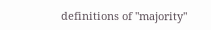definitions of "majority"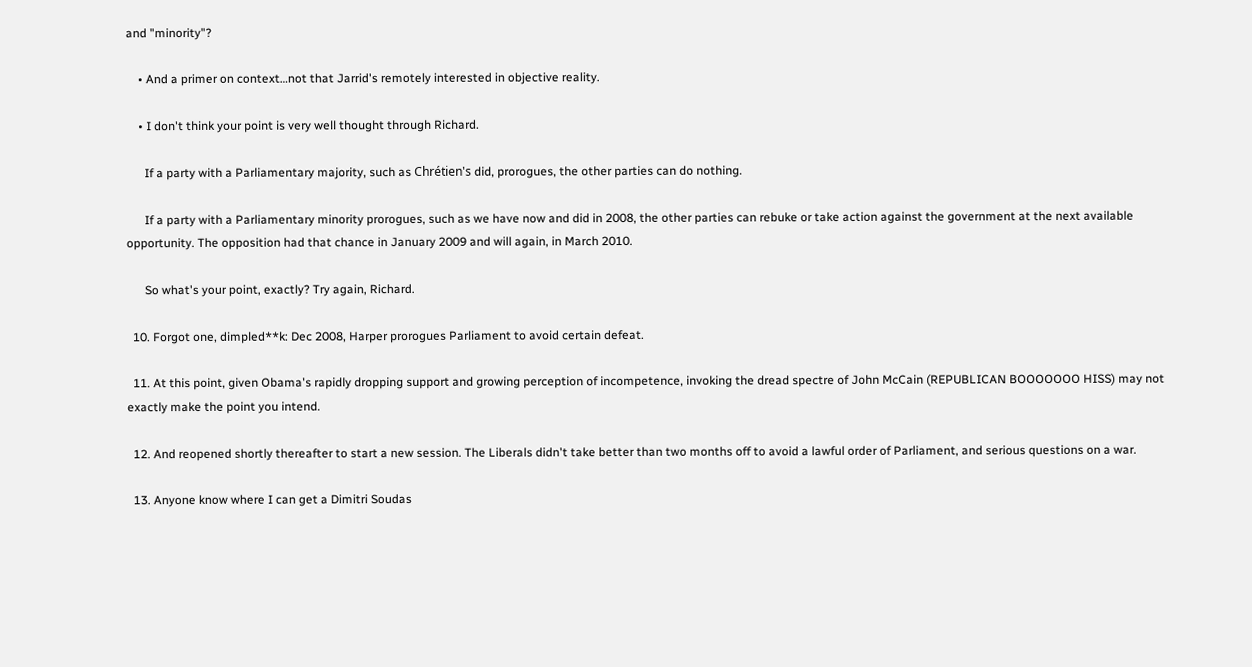and "minority"?

    • And a primer on context…not that Jarrid's remotely interested in objective reality.

    • I don't think your point is very well thought through Richard.

      If a party with a Parliamentary majority, such as Chrétien's did, prorogues, the other parties can do nothing.

      If a party with a Parliamentary minority prorogues, such as we have now and did in 2008, the other parties can rebuke or take action against the government at the next available opportunity. The opposition had that chance in January 2009 and will again, in March 2010.

      So what's your point, exactly? Try again, Richard.

  10. Forgot one, dimpled**k: Dec 2008, Harper prorogues Parliament to avoid certain defeat.

  11. At this point, given Obama's rapidly dropping support and growing perception of incompetence, invoking the dread spectre of John McCain (REPUBLICAN BOOOOOOO HISS) may not exactly make the point you intend.

  12. And reopened shortly thereafter to start a new session. The Liberals didn't take better than two months off to avoid a lawful order of Parliament, and serious questions on a war.

  13. Anyone know where I can get a Dimitri Soudas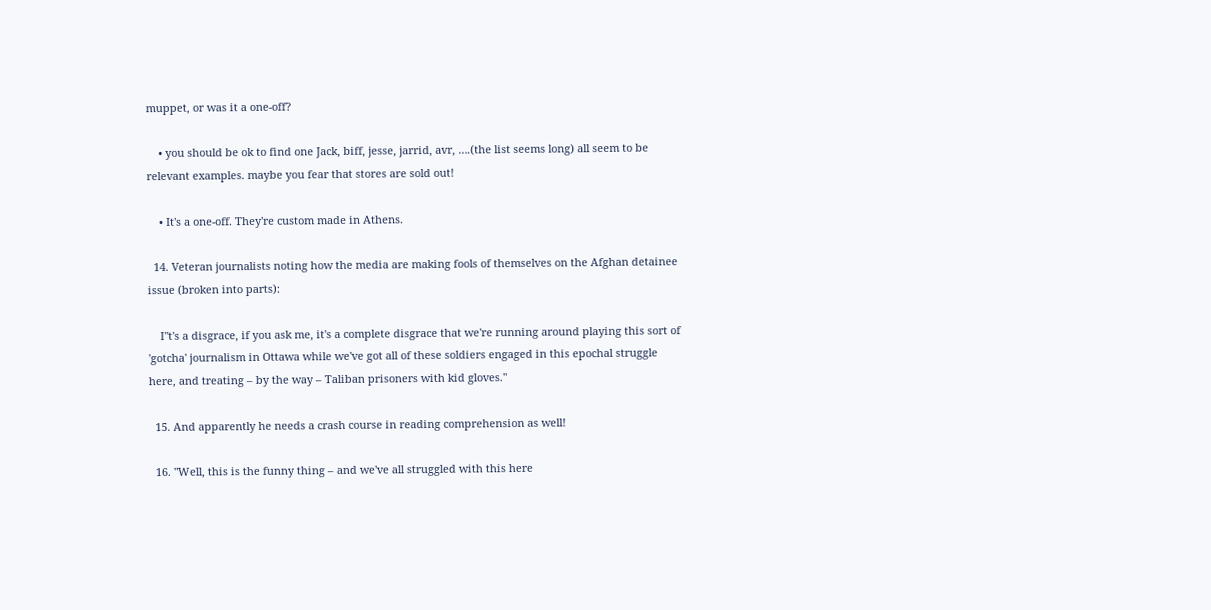muppet, or was it a one-off?

    • you should be ok to find one Jack, biff, jesse, jarrid, avr, ….(the list seems long) all seem to be relevant examples. maybe you fear that stores are sold out!

    • It's a one-off. They're custom made in Athens.

  14. Veteran journalists noting how the media are making fools of themselves on the Afghan detainee issue (broken into parts):

    I"t's a disgrace, if you ask me, it's a complete disgrace that we're running around playing this sort of 'gotcha' journalism in Ottawa while we've got all of these soldiers engaged in this epochal struggle here, and treating – by the way – Taliban prisoners with kid gloves."

  15. And apparently he needs a crash course in reading comprehension as well!

  16. "Well, this is the funny thing – and we've all struggled with this here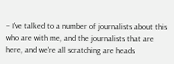– I've talked to a number of journalists about this who are with me, and the journalists that are here, and we're all scratching are heads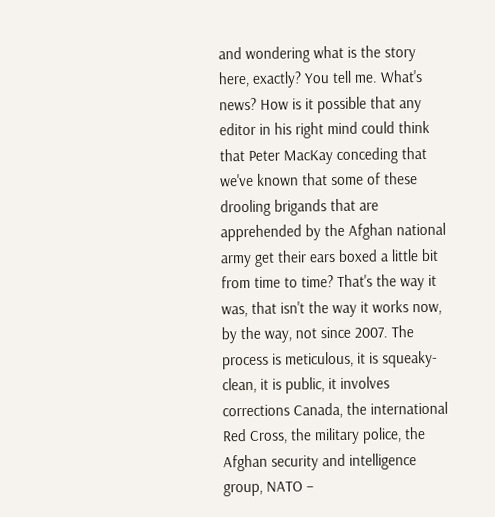and wondering what is the story here, exactly? You tell me. What's news? How is it possible that any editor in his right mind could think that Peter MacKay conceding that we've known that some of these drooling brigands that are apprehended by the Afghan national army get their ears boxed a little bit from time to time? That's the way it was, that isn't the way it works now, by the way, not since 2007. The process is meticulous, it is squeaky-clean, it is public, it involves corrections Canada, the international Red Cross, the military police, the Afghan security and intelligence group, NATO –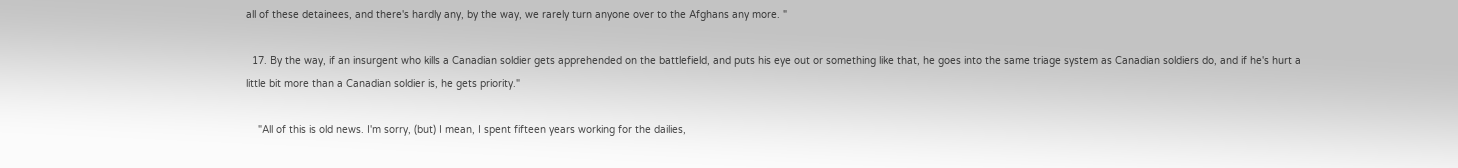all of these detainees, and there's hardly any, by the way, we rarely turn anyone over to the Afghans any more. "

  17. By the way, if an insurgent who kills a Canadian soldier gets apprehended on the battlefield, and puts his eye out or something like that, he goes into the same triage system as Canadian soldiers do, and if he's hurt a little bit more than a Canadian soldier is, he gets priority."

    "All of this is old news. I'm sorry, (but) I mean, I spent fifteen years working for the dailies,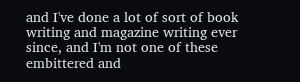and I've done a lot of sort of book writing and magazine writing ever since, and I'm not one of these embittered and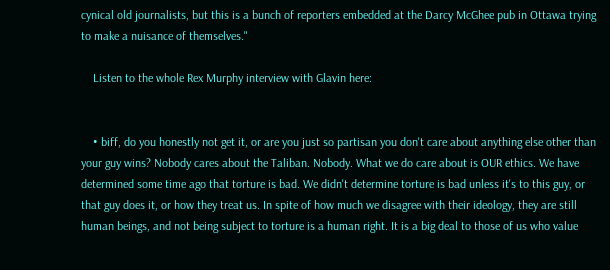cynical old journalists, but this is a bunch of reporters embedded at the Darcy McGhee pub in Ottawa trying to make a nuisance of themselves."

    Listen to the whole Rex Murphy interview with Glavin here:


    • biff, do you honestly not get it, or are you just so partisan you don't care about anything else other than your guy wins? Nobody cares about the Taliban. Nobody. What we do care about is OUR ethics. We have determined some time ago that torture is bad. We didn't determine torture is bad unless it's to this guy, or that guy does it, or how they treat us. In spite of how much we disagree with their ideology, they are still human beings, and not being subject to torture is a human right. It is a big deal to those of us who value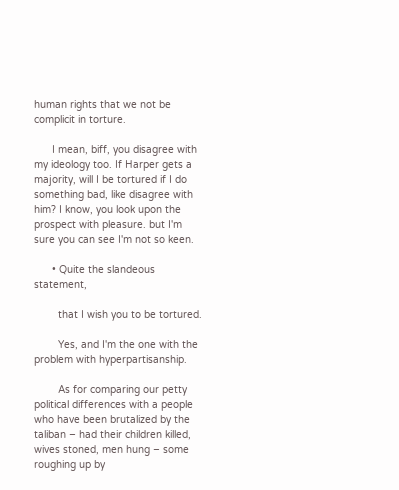human rights that we not be complicit in torture.

      I mean, biff, you disagree with my ideology too. If Harper gets a majority, will I be tortured if I do something bad, like disagree with him? I know, you look upon the prospect with pleasure. but I'm sure you can see I'm not so keen.

      • Quite the slandeous statement,

        that I wish you to be tortured.

        Yes, and I'm the one with the problem with hyperpartisanship.

        As for comparing our petty political differences with a people who have been brutalized by the taliban – had their children killed, wives stoned, men hung – some roughing up by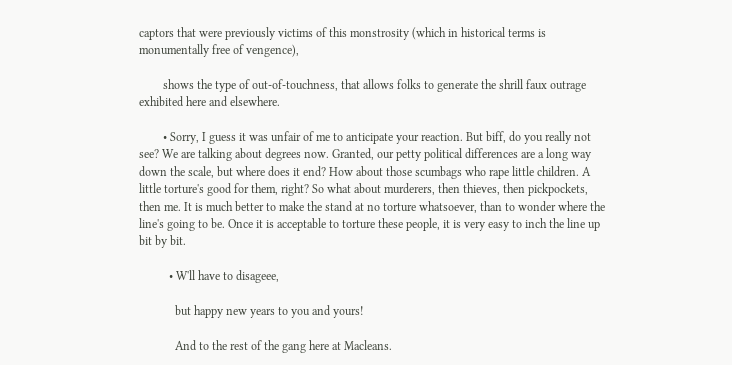captors that were previously victims of this monstrosity (which in historical terms is monumentally free of vengence),

        shows the type of out-of-touchness, that allows folks to generate the shrill faux outrage exhibited here and elsewhere.

        • Sorry, I guess it was unfair of me to anticipate your reaction. But biff, do you really not see? We are talking about degrees now. Granted, our petty political differences are a long way down the scale, but where does it end? How about those scumbags who rape little children. A little torture's good for them, right? So what about murderers, then thieves, then pickpockets, then me. It is much better to make the stand at no torture whatsoever, than to wonder where the line's going to be. Once it is acceptable to torture these people, it is very easy to inch the line up bit by bit.

          • W'll have to disageee,

            but happy new years to you and yours!

            And to the rest of the gang here at Macleans.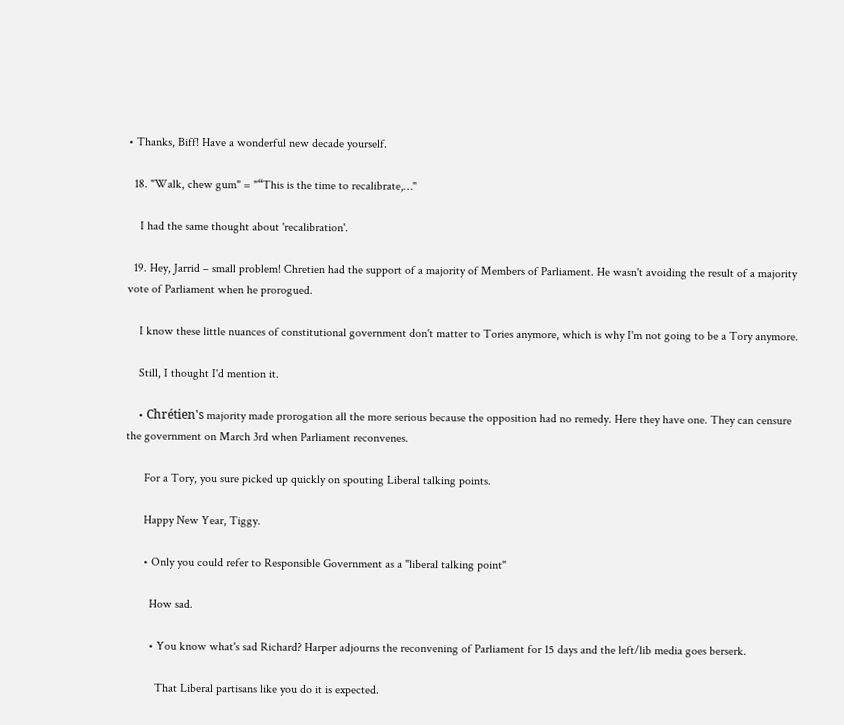• Thanks, Biff! Have a wonderful new decade yourself.

  18. "Walk, chew gum" = "“This is the time to recalibrate,…"

    I had the same thought about 'recalibration'.

  19. Hey, Jarrid – small problem! Chretien had the support of a majority of Members of Parliament. He wasn't avoiding the result of a majority vote of Parliament when he prorogued.

    I know these little nuances of constitutional government don't matter to Tories anymore, which is why I'm not going to be a Tory anymore.

    Still, I thought I'd mention it.

    • Chrétien's majority made prorogation all the more serious because the opposition had no remedy. Here they have one. They can censure the government on March 3rd when Parliament reconvenes.

      For a Tory, you sure picked up quickly on spouting Liberal talking points.

      Happy New Year, Tiggy.

      • Only you could refer to Responsible Government as a "liberal talking point"

        How sad.

        • You know what's sad Richard? Harper adjourns the reconvening of Parliament for 15 days and the left/lib media goes berserk.

          That Liberal partisans like you do it is expected.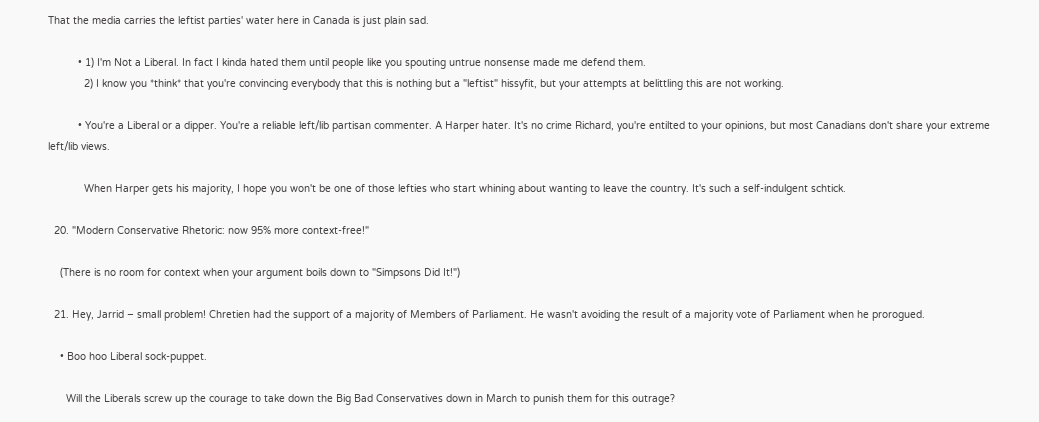That the media carries the leftist parties' water here in Canada is just plain sad.

          • 1) I'm Not a Liberal. In fact I kinda hated them until people like you spouting untrue nonsense made me defend them.
            2) I know you *think* that you're convincing everybody that this is nothing but a "leftist" hissyfit, but your attempts at belittling this are not working.

          • You're a Liberal or a dipper. You're a reliable left/lib partisan commenter. A Harper hater. It's no crime Richard, you're entilted to your opinions, but most Canadians don't share your extreme left/lib views.

            When Harper gets his majority, I hope you won't be one of those lefties who start whining about wanting to leave the country. It's such a self-indulgent schtick.

  20. "Modern Conservative Rhetoric: now 95% more context-free!"

    (There is no room for context when your argument boils down to "Simpsons Did It!")

  21. Hey, Jarrid – small problem! Chretien had the support of a majority of Members of Parliament. He wasn't avoiding the result of a majority vote of Parliament when he prorogued.

    • Boo hoo Liberal sock-puppet.

      Will the Liberals screw up the courage to take down the Big Bad Conservatives down in March to punish them for this outrage?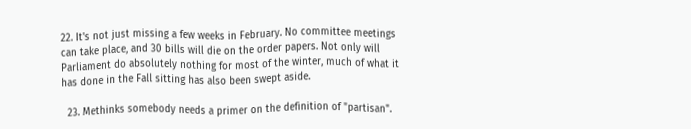22. It's not just missing a few weeks in February. No committee meetings can take place, and 30 bills will die on the order papers. Not only will Parliament do absolutely nothing for most of the winter, much of what it has done in the Fall sitting has also been swept aside.

  23. Methinks somebody needs a primer on the definition of "partisan".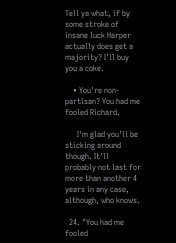Tell ya what, if by some stroke of insane luck Harper actually does get a majority? I'll buy you a coke.

    • You're non-partisan? You had me fooled Richard.

      I'm glad you'll be sticking around though. It'll probably not last for more than another 4 years in any case, although, who knows.

  24. "You had me fooled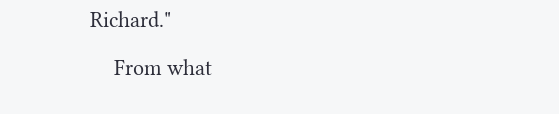Richard."

    From what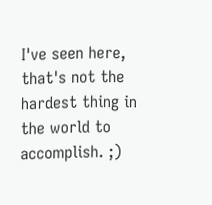I've seen here, that's not the hardest thing in the world to accomplish. ;)